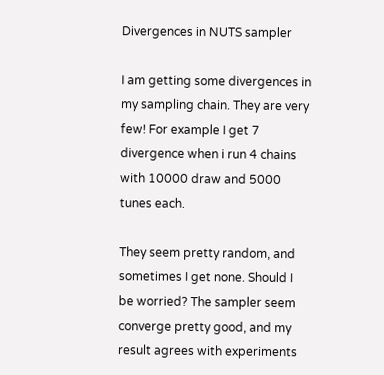Divergences in NUTS sampler

I am getting some divergences in my sampling chain. They are very few! For example I get 7 divergence when i run 4 chains with 10000 draw and 5000 tunes each.

They seem pretty random, and sometimes I get none. Should I be worried? The sampler seem converge pretty good, and my result agrees with experiments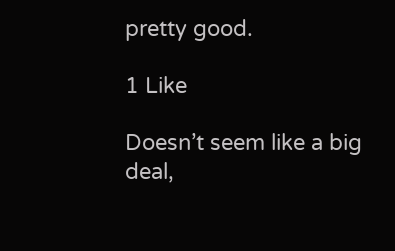pretty good.

1 Like

Doesn’t seem like a big deal,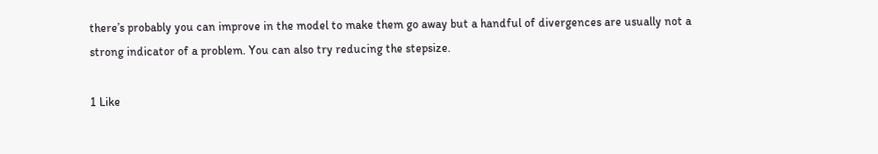there’s probably you can improve in the model to make them go away but a handful of divergences are usually not a strong indicator of a problem. You can also try reducing the stepsize.

1 Like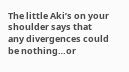The little Aki’s on your shoulder says that any divergences could be nothing…or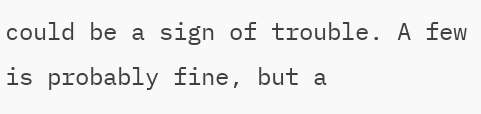could be a sign of trouble. A few is probably fine, but a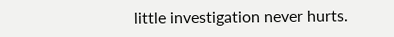little investigation never hurts.